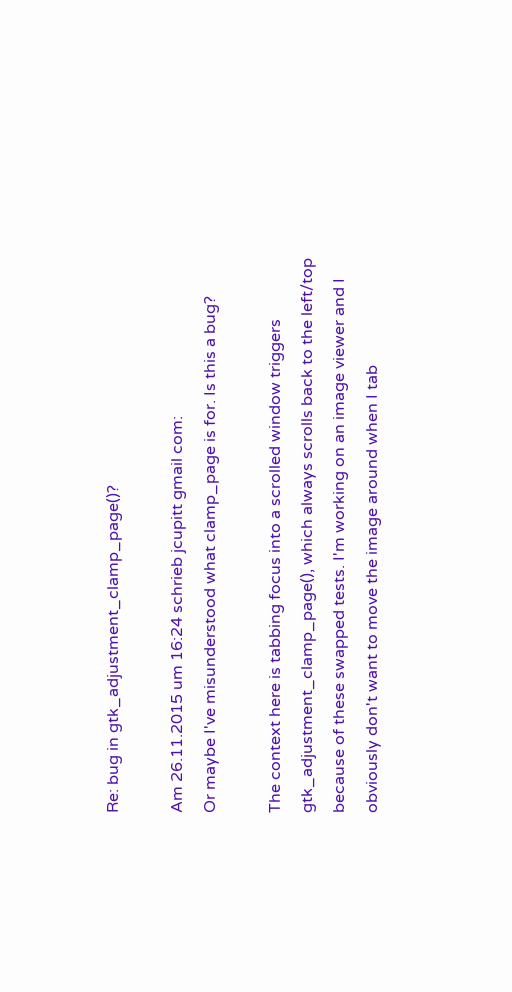Re: bug in gtk_adjustment_clamp_page()?

Am 26.11.2015 um 16:24 schrieb jcupitt gmail com:
Or maybe I've misunderstood what clamp_page is for. Is this a bug?

The context here is tabbing focus into a scrolled window triggers
gtk_adjustment_clamp_page(), which always scrolls back to the left/top
because of these swapped tests. I'm working on an image viewer and I
obviously don't want to move the image around when I tab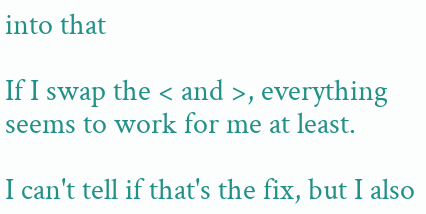into that

If I swap the < and >, everything seems to work for me at least.

I can't tell if that's the fix, but I also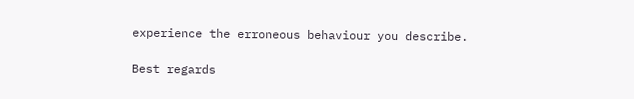experience the erroneous behaviour you describe.

Best regards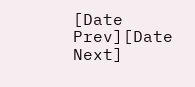[Date Prev][Date Next]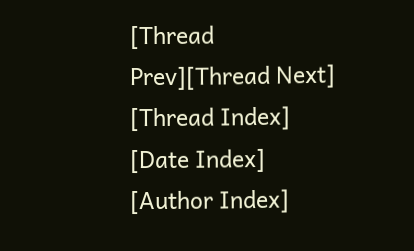[Thread Prev][Thread Next]   [Thread Index] [Date Index] [Author Index]